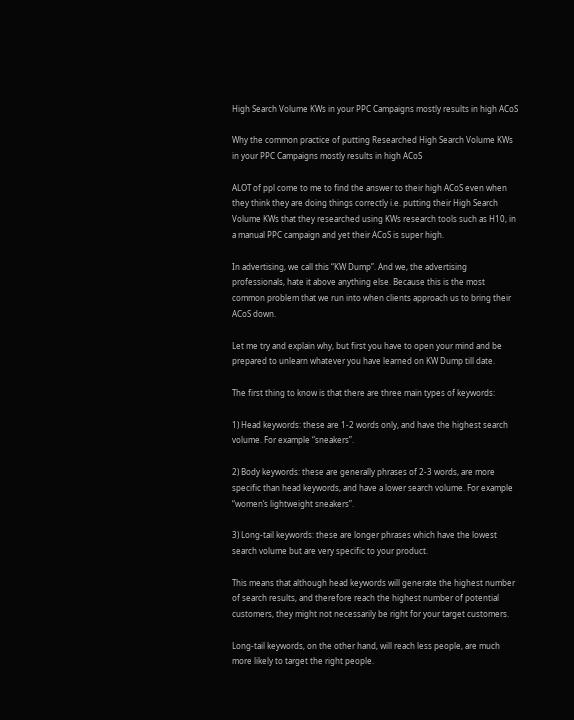High Search Volume KWs in your PPC Campaigns mostly results in high ACoS

Why the common practice of putting Researched High Search Volume KWs in your PPC Campaigns mostly results in high ACoS

ALOT of ppl come to me to find the answer to their high ACoS even when they think they are doing things correctly i.e. putting their High Search Volume KWs that they researched using KWs research tools such as H10, in a manual PPC campaign and yet their ACoS is super high.

In advertising, we call this “KW Dump”. And we, the advertising professionals, hate it above anything else. Because this is the most common problem that we run into when clients approach us to bring their ACoS down.

Let me try and explain why, but first you have to open your mind and be prepared to unlearn whatever you have learned on KW Dump till date.

The first thing to know is that there are three main types of keywords:

1) Head keywords: these are 1-2 words only, and have the highest search volume. For example “sneakers”.

2) Body keywords: these are generally phrases of 2-3 words, are more specific than head keywords, and have a lower search volume. For example “women’s lightweight sneakers”.

3) Long-tail keywords: these are longer phrases which have the lowest search volume but are very specific to your product.

This means that although head keywords will generate the highest number of search results, and therefore reach the highest number of potential customers, they might not necessarily be right for your target customers.

Long-tail keywords, on the other hand, will reach less people, are much more likely to target the right people.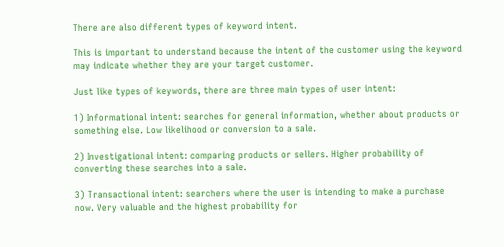There are also different types of keyword intent.

This is important to understand because the intent of the customer using the keyword may indicate whether they are your target customer.

Just like types of keywords, there are three main types of user intent:

1) Informational intent: searches for general information, whether about products or something else. Low likelihood or conversion to a sale.

2) Investigational intent: comparing products or sellers. Higher probability of converting these searches into a sale.

3) Transactional intent: searchers where the user is intending to make a purchase now. Very valuable and the highest probability for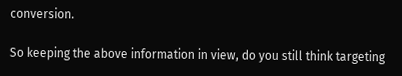conversion.

So keeping the above information in view, do you still think targeting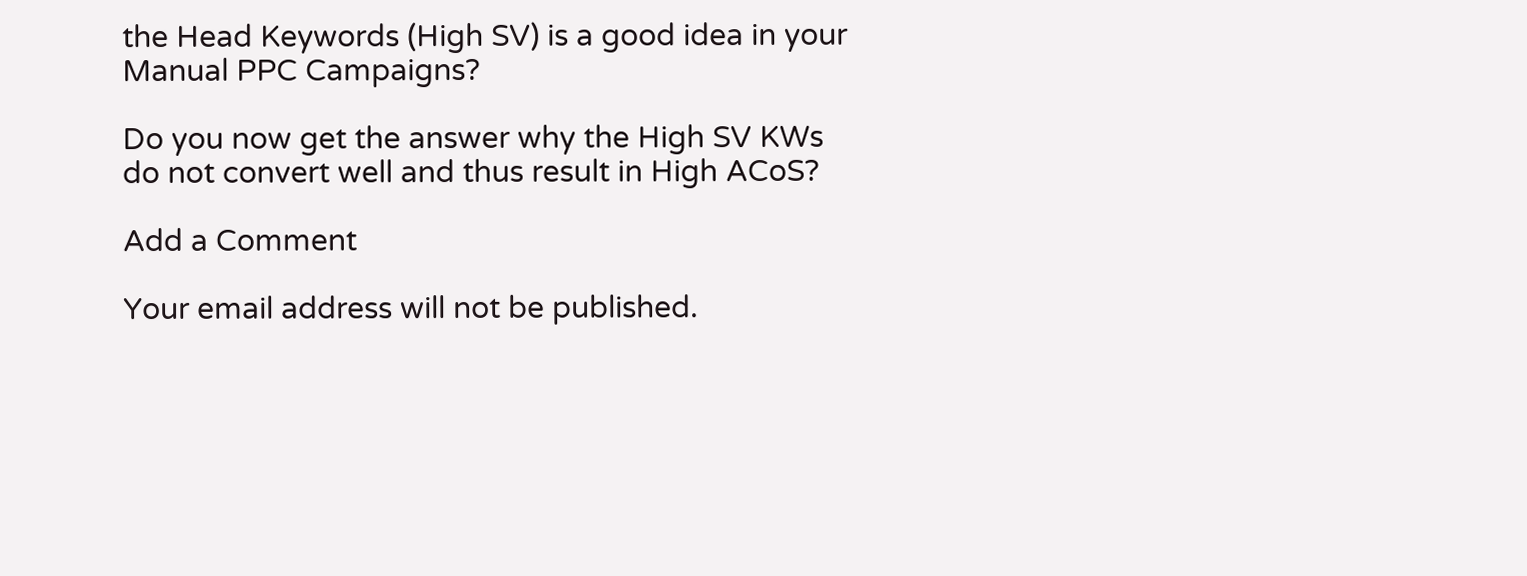the Head Keywords (High SV) is a good idea in your Manual PPC Campaigns?

Do you now get the answer why the High SV KWs do not convert well and thus result in High ACoS?

Add a Comment

Your email address will not be published.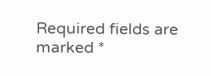Required fields are marked *